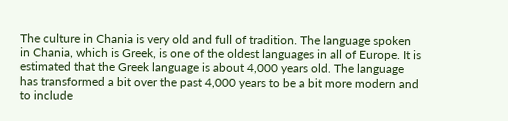The culture in Chania is very old and full of tradition. The language spoken in Chania, which is Greek, is one of the oldest languages in all of Europe. It is estimated that the Greek language is about 4,000 years old. The language has transformed a bit over the past 4,000 years to be a bit more modern and to include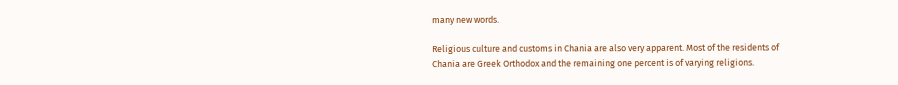many new words.

Religious culture and customs in Chania are also very apparent. Most of the residents of Chania are Greek Orthodox and the remaining one percent is of varying religions.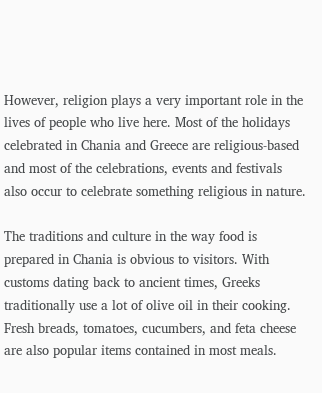However, religion plays a very important role in the lives of people who live here. Most of the holidays celebrated in Chania and Greece are religious-based and most of the celebrations, events and festivals also occur to celebrate something religious in nature.

The traditions and culture in the way food is prepared in Chania is obvious to visitors. With customs dating back to ancient times, Greeks traditionally use a lot of olive oil in their cooking. Fresh breads, tomatoes, cucumbers, and feta cheese are also popular items contained in most meals.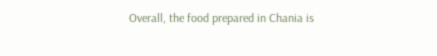Overall, the food prepared in Chania is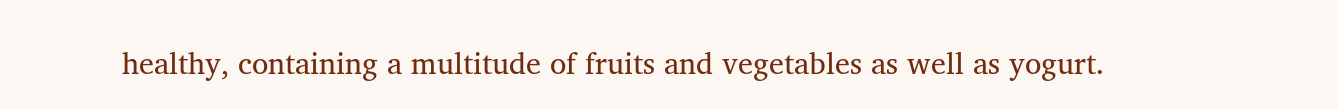healthy, containing a multitude of fruits and vegetables as well as yogurt.